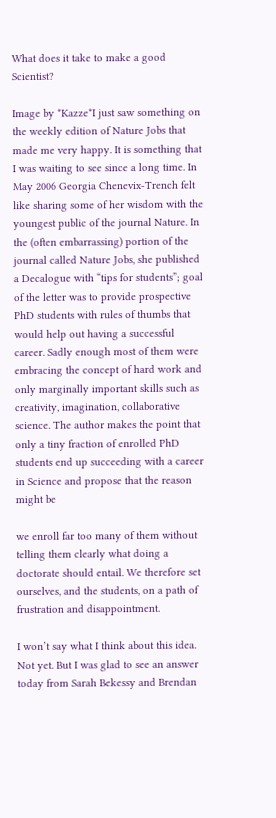What does it take to make a good Scientist?

Image by *Kazze*I just saw something on the weekly edition of Nature Jobs that made me very happy. It is something that I was waiting to see since a long time. In May 2006 Georgia Chenevix-Trench felt like sharing some of her wisdom with the youngest public of the journal Nature. In the (often embarrassing) portion of the journal called Nature Jobs, she published a Decalogue with “tips for students”; goal of the letter was to provide prospective PhD students with rules of thumbs that would help out having a successful career. Sadly enough most of them were embracing the concept of hard work and only marginally important skills such as creativity, imagination, collaborative science. The author makes the point that only a tiny fraction of enrolled PhD students end up succeeding with a career in Science and propose that the reason might be

we enroll far too many of them without telling them clearly what doing a doctorate should entail. We therefore set ourselves, and the students, on a path of frustration and disappointment.

I won’t say what I think about this idea. Not yet. But I was glad to see an answer today from Sarah Bekessy and Brendan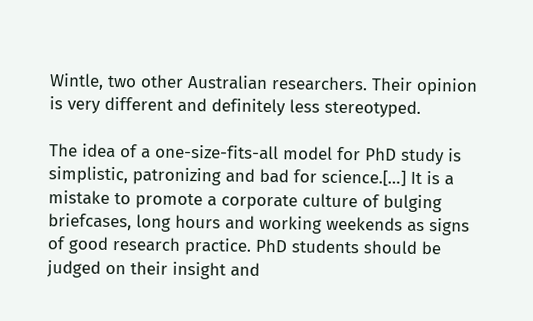Wintle, two other Australian researchers. Their opinion is very different and definitely less stereotyped.

The idea of a one-size-fits-all model for PhD study is simplistic, patronizing and bad for science.[…] It is a mistake to promote a corporate culture of bulging briefcases, long hours and working weekends as signs of good research practice. PhD students should be judged on their insight and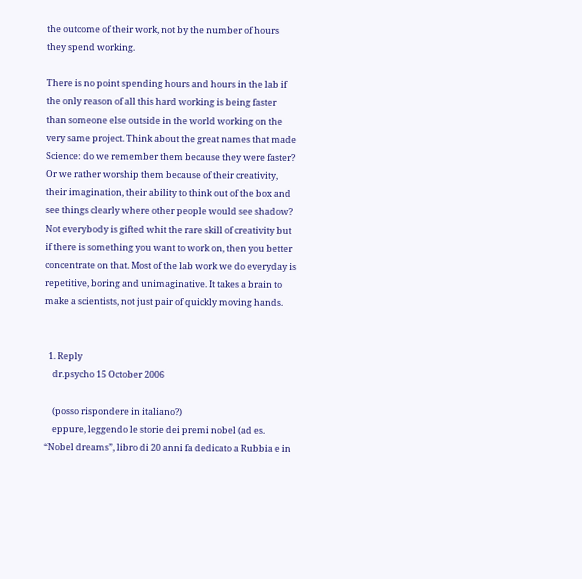the outcome of their work, not by the number of hours they spend working.

There is no point spending hours and hours in the lab if the only reason of all this hard working is being faster than someone else outside in the world working on the very same project. Think about the great names that made Science: do we remember them because they were faster? Or we rather worship them because of their creativity, their imagination, their ability to think out of the box and see things clearly where other people would see shadow? Not everybody is gifted whit the rare skill of creativity but if there is something you want to work on, then you better concentrate on that. Most of the lab work we do everyday is repetitive, boring and unimaginative. It takes a brain to make a scientists, not just pair of quickly moving hands.


  1. Reply
    dr.psycho 15 October 2006

    (posso rispondere in italiano?)
    eppure, leggendo le storie dei premi nobel (ad es. “Nobel dreams”, libro di 20 anni fa dedicato a Rubbia e in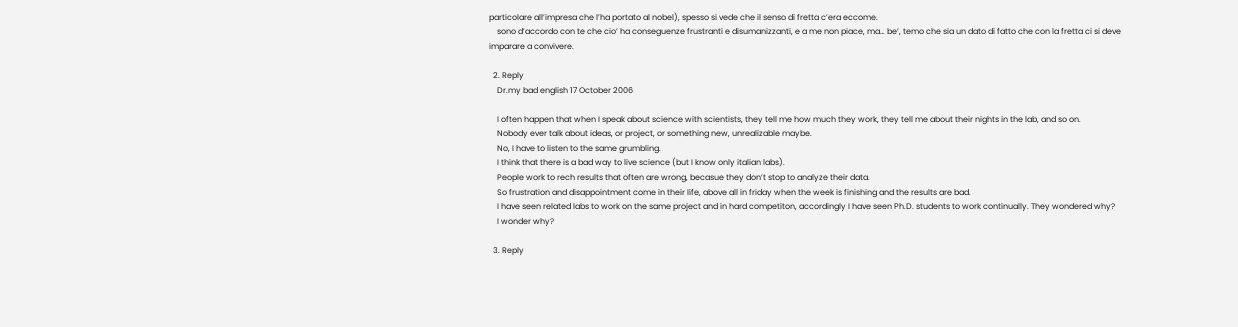particolare all’impresa che l’ha portato al nobel), spesso si vede che il senso di fretta c’era eccome.
    sono d’accordo con te che cio’ ha conseguenze frustranti e disumanizzanti, e a me non piace, ma… be’, temo che sia un dato di fatto che con la fretta ci si deve imparare a convivere.

  2. Reply
    Dr.my bad english 17 October 2006

    I often happen that when I speak about science with scientists, they tell me how much they work, they tell me about their nights in the lab, and so on.
    Nobody ever talk about ideas, or project, or something new, unrealizable maybe.
    No, I have to listen to the same grumbling.
    I think that there is a bad way to live science (but I know only italian labs).
    People work to rech results that often are wrong, becasue they don’t stop to analyze their data.
    So frustration and disappointment come in their life, above all in friday when the week is finishing and the results are bad.
    I have seen related labs to work on the same project and in hard competiton, accordingly I have seen Ph.D. students to work continually. They wondered why?
    I wonder why?

  3. Reply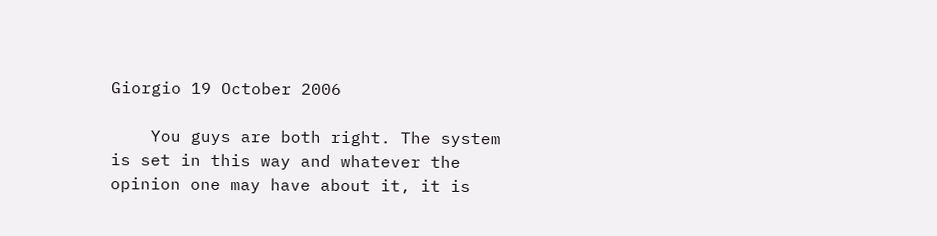Giorgio 19 October 2006

    You guys are both right. The system is set in this way and whatever the opinion one may have about it, it is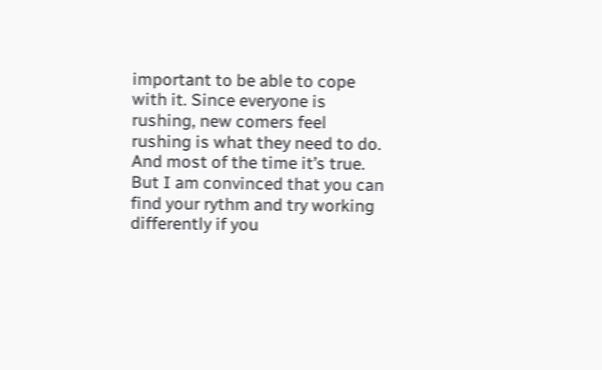important to be able to cope with it. Since everyone is rushing, new comers feel rushing is what they need to do. And most of the time it’s true. But I am convinced that you can find your rythm and try working differently if you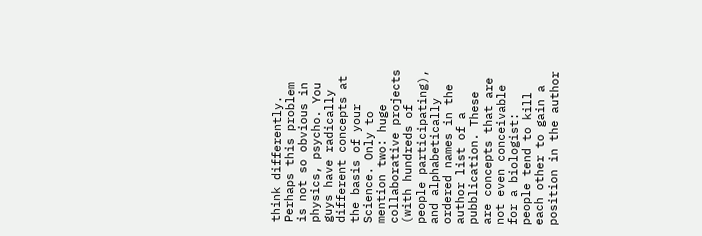think differently. Perhaps this problem is not so obvious in physics, psycho. You guys have radically different concepts at the basis of your Science. Only to mention two: huge collaborative projects (with hundreds of people participating), and alphabetically ordered names in the author list of a pubblication. These are concepts that are not even conceivable for a biologist: people tend to kill each other to gain a position in the author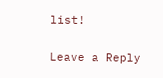list!

Leave a Reply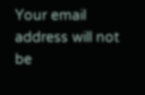Your email address will not be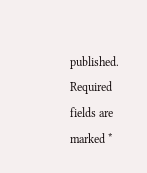published. Required fields are marked *